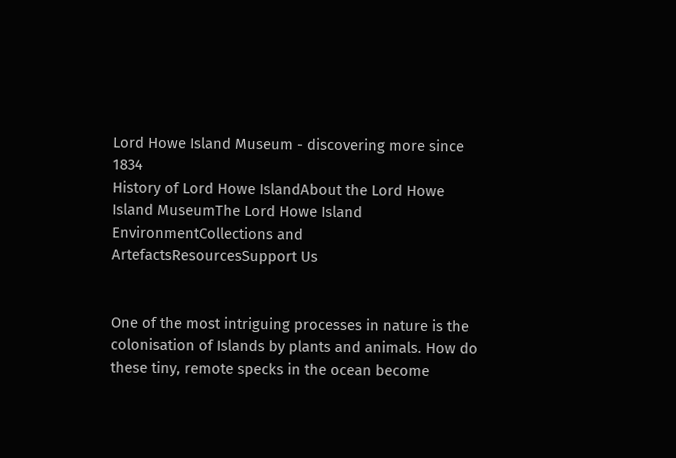Lord Howe Island Museum - discovering more since 1834
History of Lord Howe IslandAbout the Lord Howe Island MuseumThe Lord Howe Island EnvironmentCollections and ArtefactsResourcesSupport Us


One of the most intriguing processes in nature is the colonisation of Islands by plants and animals. How do these tiny, remote specks in the ocean become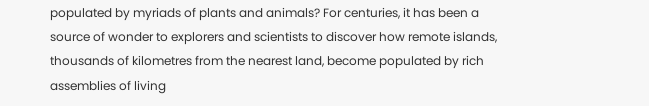populated by myriads of plants and animals? For centuries, it has been a source of wonder to explorers and scientists to discover how remote islands, thousands of kilometres from the nearest land, become populated by rich assemblies of living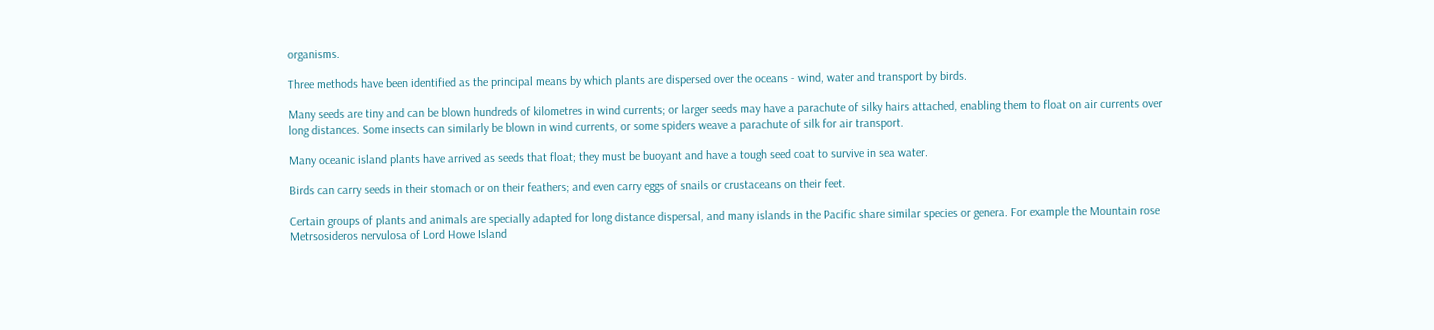organisms.

Three methods have been identified as the principal means by which plants are dispersed over the oceans - wind, water and transport by birds.

Many seeds are tiny and can be blown hundreds of kilometres in wind currents; or larger seeds may have a parachute of silky hairs attached, enabling them to float on air currents over long distances. Some insects can similarly be blown in wind currents, or some spiders weave a parachute of silk for air transport.

Many oceanic island plants have arrived as seeds that float; they must be buoyant and have a tough seed coat to survive in sea water.

Birds can carry seeds in their stomach or on their feathers; and even carry eggs of snails or crustaceans on their feet.

Certain groups of plants and animals are specially adapted for long distance dispersal, and many islands in the Pacific share similar species or genera. For example the Mountain rose Metrsosideros nervulosa of Lord Howe Island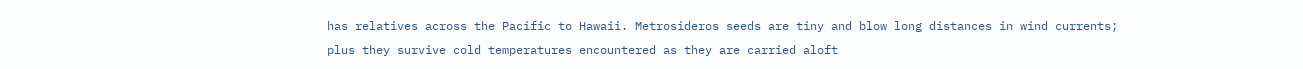has relatives across the Pacific to Hawaii. Metrosideros seeds are tiny and blow long distances in wind currents; plus they survive cold temperatures encountered as they are carried aloft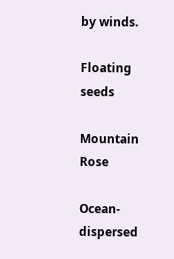by winds.

Floating seeds

Mountain Rose

Ocean-dispersed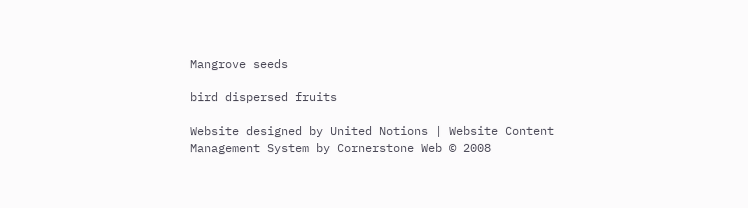Mangrove seeds

bird dispersed fruits

Website designed by United Notions | Website Content Management System by Cornerstone Web © 2008